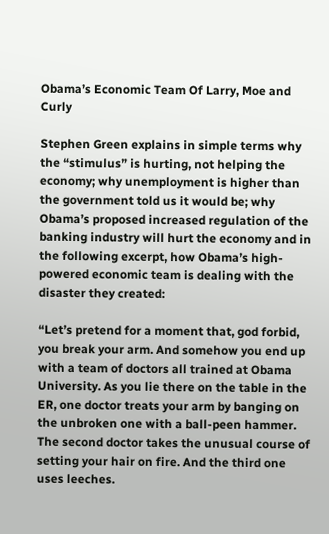Obama’s Economic Team Of Larry, Moe and Curly

Stephen Green explains in simple terms why the “stimulus” is hurting, not helping the economy; why unemployment is higher than the government told us it would be; why Obama’s proposed increased regulation of the banking industry will hurt the economy and in the following excerpt, how Obama’s high-powered economic team is dealing with the disaster they created:

“Let’s pretend for a moment that, god forbid, you break your arm. And somehow you end up with a team of doctors all trained at Obama University. As you lie there on the table in the ER, one doctor treats your arm by banging on the unbroken one with a ball-peen hammer. The second doctor takes the unusual course of setting your hair on fire. And the third one uses leeches.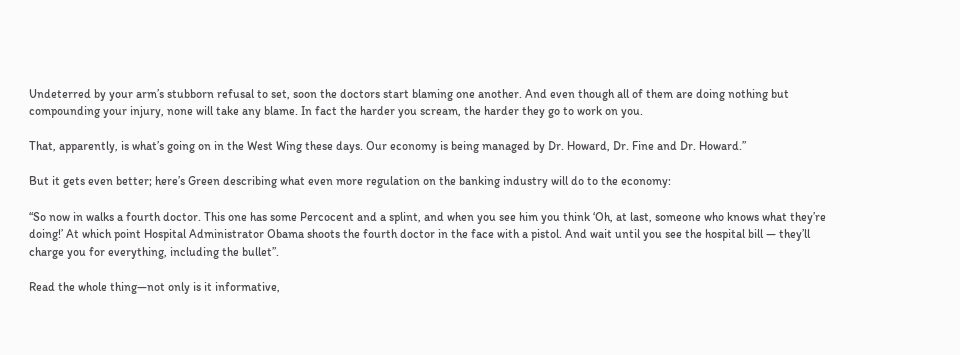Undeterred by your arm’s stubborn refusal to set, soon the doctors start blaming one another. And even though all of them are doing nothing but compounding your injury, none will take any blame. In fact the harder you scream, the harder they go to work on you.

That, apparently, is what’s going on in the West Wing these days. Our economy is being managed by Dr. Howard, Dr. Fine and Dr. Howard.”

But it gets even better; here’s Green describing what even more regulation on the banking industry will do to the economy:

“So now in walks a fourth doctor. This one has some Percocent and a splint, and when you see him you think ‘Oh, at last, someone who knows what they’re doing!’ At which point Hospital Administrator Obama shoots the fourth doctor in the face with a pistol. And wait until you see the hospital bill — they’ll charge you for everything, including the bullet”.

Read the whole thing—not only is it informative,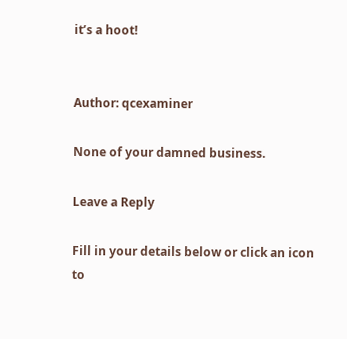it’s a hoot!


Author: qcexaminer

None of your damned business.

Leave a Reply

Fill in your details below or click an icon to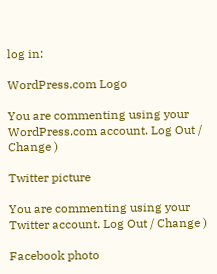log in:

WordPress.com Logo

You are commenting using your WordPress.com account. Log Out / Change )

Twitter picture

You are commenting using your Twitter account. Log Out / Change )

Facebook photo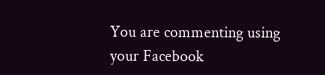You are commenting using your Facebook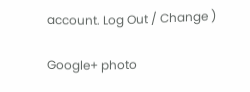account. Log Out / Change )

Google+ photo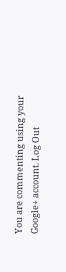You are commenting using your Google+ account. Log Out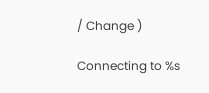/ Change )

Connecting to %s